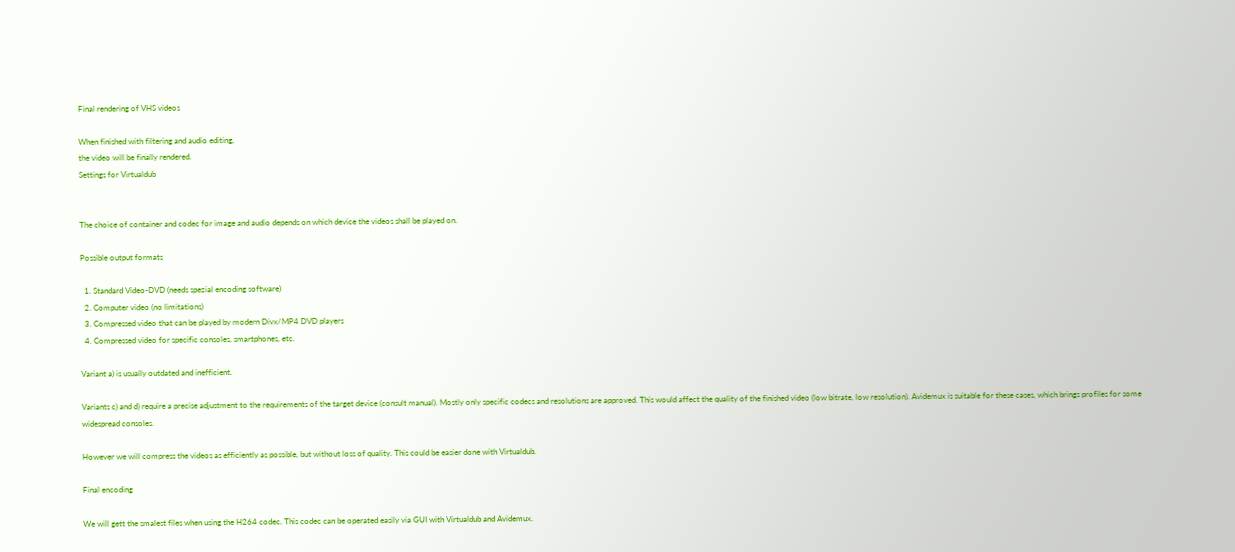Final rendering of VHS videos

When finished with filtering and audio editing,
the video will be finally rendered.
Settings for Virtualdub


The choice of container and codec for image and audio depends on which device the videos shall be played on.

Possible output formats

  1. Standard Video-DVD (needs spezial encoding software)
  2. Computer video (no limitations)
  3. Compressed video that can be played by modern Divx/MP4 DVD players
  4. Compressed video for specific consoles, smartphones, etc.

Variant a) is usually outdated and inefficient.

Variants c) and d) require a precise adjustment to the requirements of the target device (consult manual). Mostly only specific codecs and resolutions are approved. This would affect the quality of the finished video (low bitrate, low resolution). Avidemux is suitable for these cases, which brings profiles for some widespread consoles.

However we will compress the videos as efficiently as possible, but without loss of quality. This could be easier done with Virtualdub.

Final encoding

We will gett the smalest files when using the H264 codec. This codec can be operated easily via GUI with Virtualdub and Avidemux.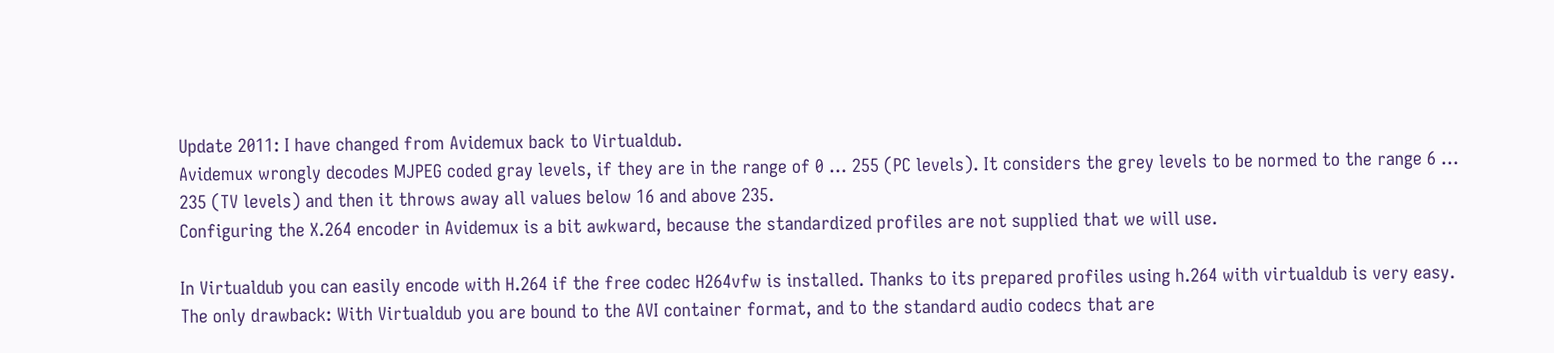Update 2011: I have changed from Avidemux back to Virtualdub.
Avidemux wrongly decodes MJPEG coded gray levels, if they are in the range of 0 … 255 (PC levels). It considers the grey levels to be normed to the range 6 … 235 (TV levels) and then it throws away all values below 16 and above 235.
Configuring the X.264 encoder in Avidemux is a bit awkward, because the standardized profiles are not supplied that we will use.

In Virtualdub you can easily encode with H.264 if the free codec H264vfw is installed. Thanks to its prepared profiles using h.264 with virtualdub is very easy.
The only drawback: With Virtualdub you are bound to the AVI container format, and to the standard audio codecs that are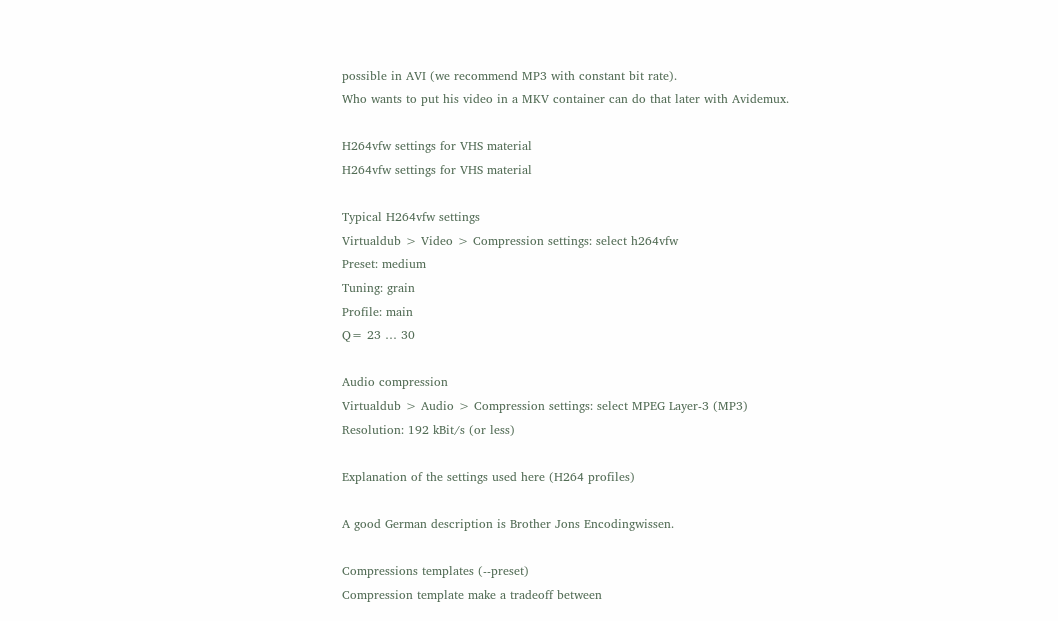possible in AVI (we recommend MP3 with constant bit rate).
Who wants to put his video in a MKV container can do that later with Avidemux.

H264vfw settings for VHS material
H264vfw settings for VHS material

Typical H264vfw settings
Virtualdub > Video > Compression settings: select h264vfw
Preset: medium
Tuning: grain
Profile: main
Q= 23 … 30

Audio compression
Virtualdub > Audio > Compression settings: select MPEG Layer-3 (MP3)
Resolution: 192 kBit/s (or less)

Explanation of the settings used here (H264 profiles)

A good German description is Brother Jons Encodingwissen.

Compressions templates (--preset)
Compression template make a tradeoff between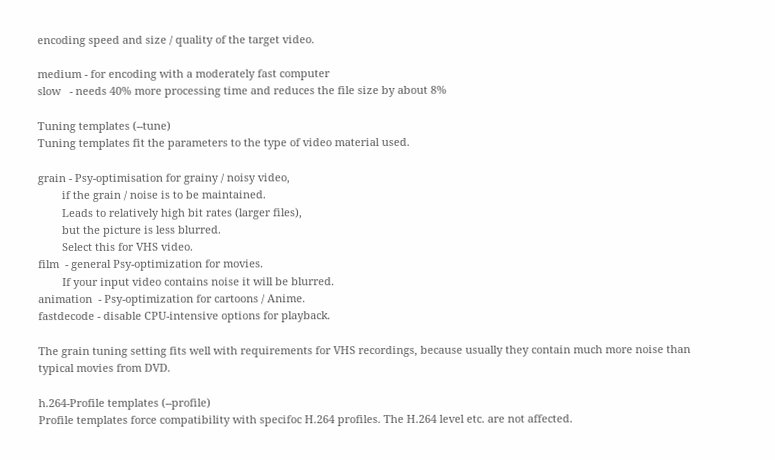encoding speed and size / quality of the target video.

medium - for encoding with a moderately fast computer
slow   - needs 40% more processing time and reduces the file size by about 8%

Tuning templates (--tune)
Tuning templates fit the parameters to the type of video material used.

grain - Psy-optimisation for grainy / noisy video,
        if the grain / noise is to be maintained.
        Leads to relatively high bit rates (larger files),
        but the picture is less blurred.
        Select this for VHS video.
film  - general Psy-optimization for movies.
        If your input video contains noise it will be blurred.
animation  - Psy-optimization for cartoons / Anime.
fastdecode - disable CPU-intensive options for playback.

The grain tuning setting fits well with requirements for VHS recordings, because usually they contain much more noise than typical movies from DVD.

h.264-Profile templates (--profile)
Profile templates force compatibility with specifoc H.264 profiles. The H.264 level etc. are not affected.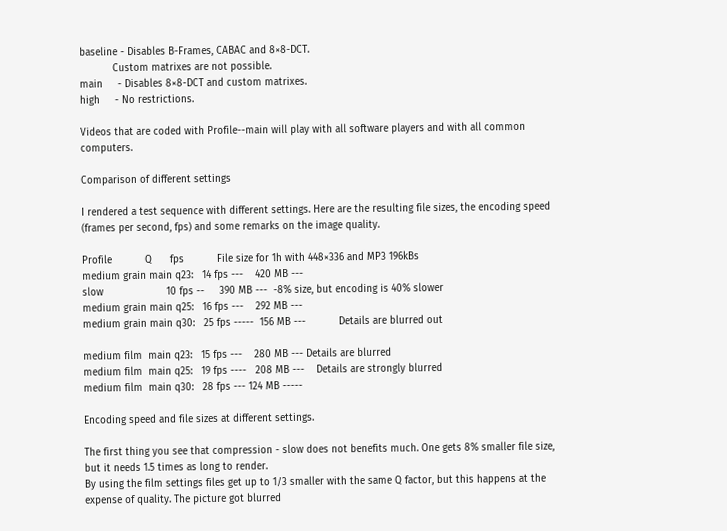baseline - Disables B-Frames, CABAC and 8×8-DCT.
           Custom matrixes are not possible.
main     - Disables 8×8-DCT and custom matrixes.
high     - No restrictions.

Videos that are coded with Profile--main will play with all software players and with all common computers.

Comparison of different settings

I rendered a test sequence with different settings. Here are the resulting file sizes, the encoding speed (frames per second, fps) and some remarks on the image quality.

Profile           Q      fps           File size for 1h with 448×336 and MP3 196kBs
medium grain main q23:   14 fps ---    420 MB ---
slow                     10 fps --     390 MB ---  -8% size, but encoding is 40% slower
medium grain main q25:   16 fps ---    292 MB ---
medium grain main q30:   25 fps -----  156 MB ---           Details are blurred out

medium film  main q23:   15 fps ---    280 MB --- Details are blurred
medium film  main q25:   19 fps ----   208 MB ---    Details are strongly blurred
medium film  main q30:   28 fps --- 124 MB -----

Encoding speed and file sizes at different settings.

The first thing you see that compression - slow does not benefits much. One gets 8% smaller file size, but it needs 1.5 times as long to render.
By using the film settings files get up to 1/3 smaller with the same Q factor, but this happens at the expense of quality. The picture got blurred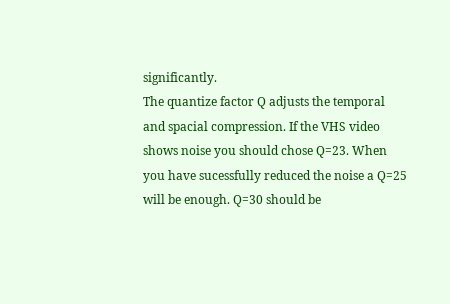significantly.
The quantize factor Q adjusts the temporal and spacial compression. If the VHS video shows noise you should chose Q=23. When you have sucessfully reduced the noise a Q=25 will be enough. Q=30 should be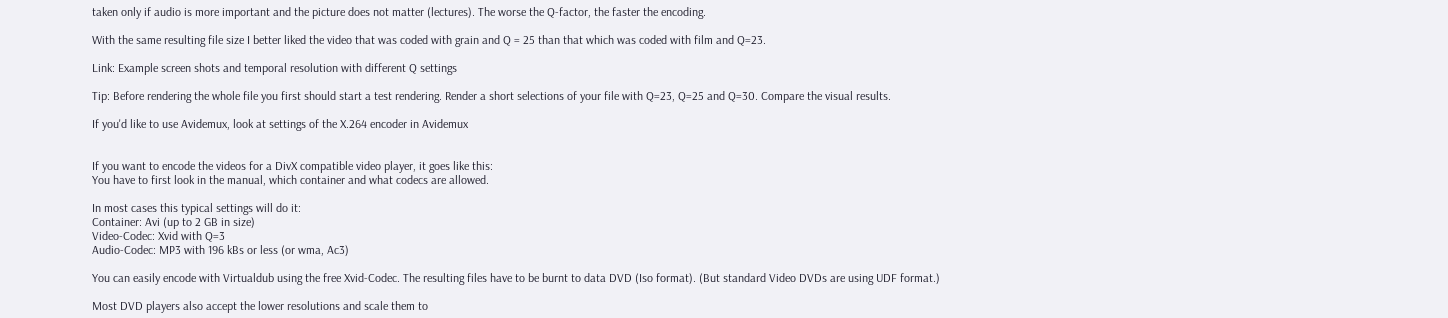taken only if audio is more important and the picture does not matter (lectures). The worse the Q-factor, the faster the encoding.

With the same resulting file size I better liked the video that was coded with grain and Q = 25 than that which was coded with film and Q=23.

Link: Example screen shots and temporal resolution with different Q settings

Tip: Before rendering the whole file you first should start a test rendering. Render a short selections of your file with Q=23, Q=25 and Q=30. Compare the visual results.

If you'd like to use Avidemux, look at settings of the X.264 encoder in Avidemux


If you want to encode the videos for a DivX compatible video player, it goes like this:
You have to first look in the manual, which container and what codecs are allowed.

In most cases this typical settings will do it:
Container: Avi (up to 2 GB in size)
Video-Codec: Xvid with Q=3
Audio-Codec: MP3 with 196 kBs or less (or wma, Ac3)

You can easily encode with Virtualdub using the free Xvid-Codec. The resulting files have to be burnt to data DVD (Iso format). (But standard Video DVDs are using UDF format.)

Most DVD players also accept the lower resolutions and scale them to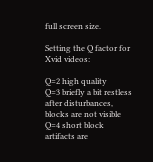full screen size.

Setting the Q factor for Xvid videos:

Q=2 high quality
Q=3 briefly a bit restless after disturbances, blocks are not visible
Q=4 short block artifacts are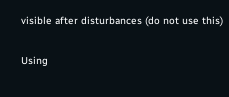visible after disturbances (do not use this)

Using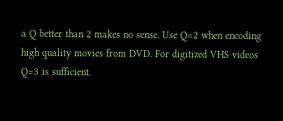a Q better than 2 makes no sense. Use Q=2 when encoding high quality movies from DVD. For digitized VHS videos Q=3 is sufficient.